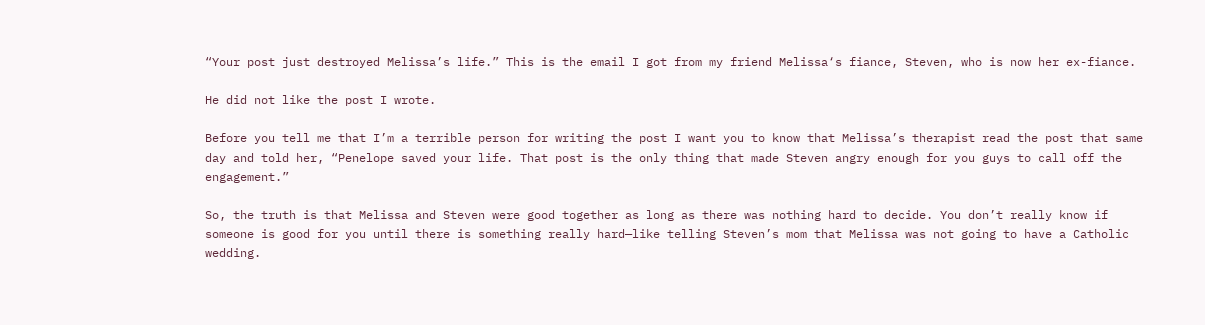“Your post just destroyed Melissa’s life.” This is the email I got from my friend Melissa‘s fiance, Steven, who is now her ex-fiance.

He did not like the post I wrote.

Before you tell me that I’m a terrible person for writing the post I want you to know that Melissa’s therapist read the post that same day and told her, “Penelope saved your life. That post is the only thing that made Steven angry enough for you guys to call off the engagement.”

So, the truth is that Melissa and Steven were good together as long as there was nothing hard to decide. You don’t really know if someone is good for you until there is something really hard—like telling Steven’s mom that Melissa was not going to have a Catholic wedding.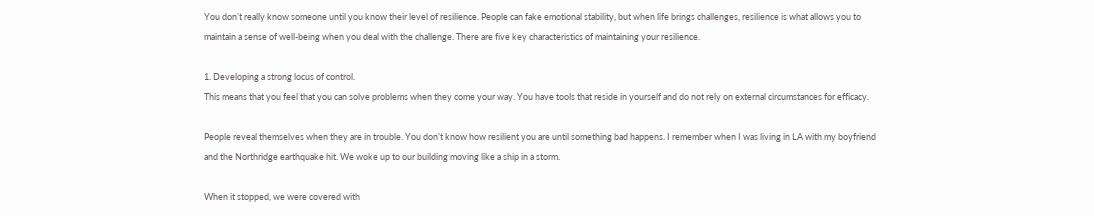You don’t really know someone until you know their level of resilience. People can fake emotional stability, but when life brings challenges, resilience is what allows you to maintain a sense of well-being when you deal with the challenge. There are five key characteristics of maintaining your resilience.

1. Developing a strong locus of control.
This means that you feel that you can solve problems when they come your way. You have tools that reside in yourself and do not rely on external circumstances for efficacy.

People reveal themselves when they are in trouble. You don’t know how resilient you are until something bad happens. I remember when I was living in LA with my boyfriend and the Northridge earthquake hit. We woke up to our building moving like a ship in a storm.

When it stopped, we were covered with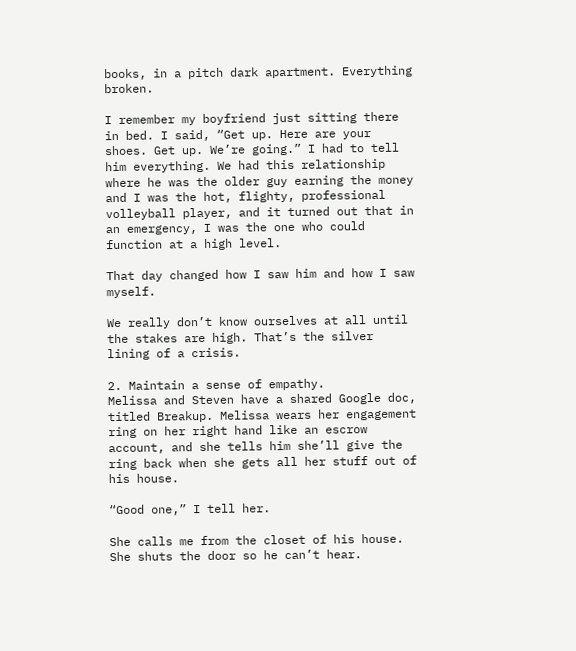books, in a pitch dark apartment. Everything broken.

I remember my boyfriend just sitting there in bed. I said, “Get up. Here are your shoes. Get up. We’re going.” I had to tell him everything. We had this relationship where he was the older guy earning the money and I was the hot, flighty, professional volleyball player, and it turned out that in an emergency, I was the one who could  function at a high level.

That day changed how I saw him and how I saw myself.

We really don’t know ourselves at all until the stakes are high. That’s the silver lining of a crisis.

2. Maintain a sense of empathy.
Melissa and Steven have a shared Google doc, titled Breakup. Melissa wears her engagement ring on her right hand like an escrow account, and she tells him she’ll give the ring back when she gets all her stuff out of his house.

“Good one,” I tell her.

She calls me from the closet of his house. She shuts the door so he can’t hear.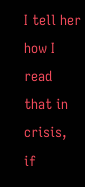I tell her how I read that in crisis, if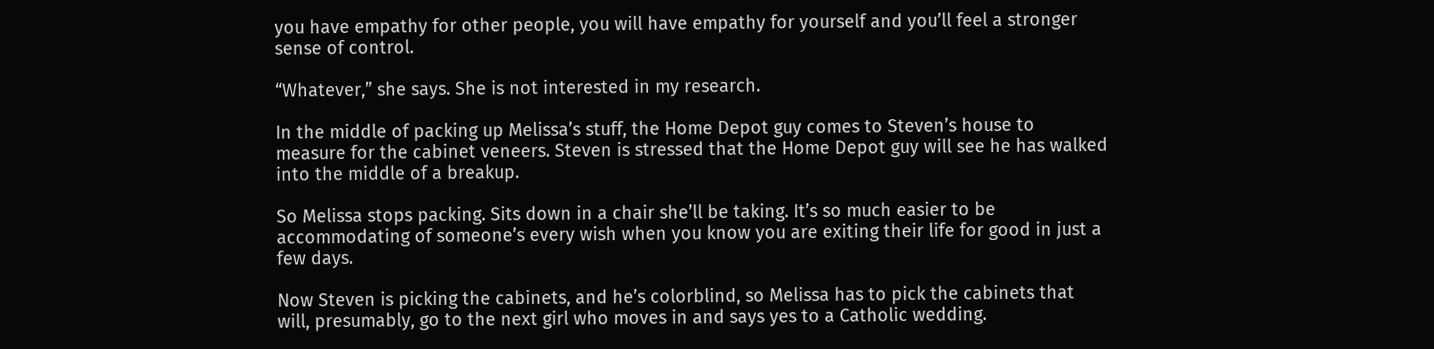you have empathy for other people, you will have empathy for yourself and you’ll feel a stronger sense of control.

“Whatever,” she says. She is not interested in my research.

In the middle of packing up Melissa’s stuff, the Home Depot guy comes to Steven’s house to measure for the cabinet veneers. Steven is stressed that the Home Depot guy will see he has walked into the middle of a breakup.

So Melissa stops packing. Sits down in a chair she’ll be taking. It’s so much easier to be accommodating of someone’s every wish when you know you are exiting their life for good in just a few days.

Now Steven is picking the cabinets, and he’s colorblind, so Melissa has to pick the cabinets that will, presumably, go to the next girl who moves in and says yes to a Catholic wedding.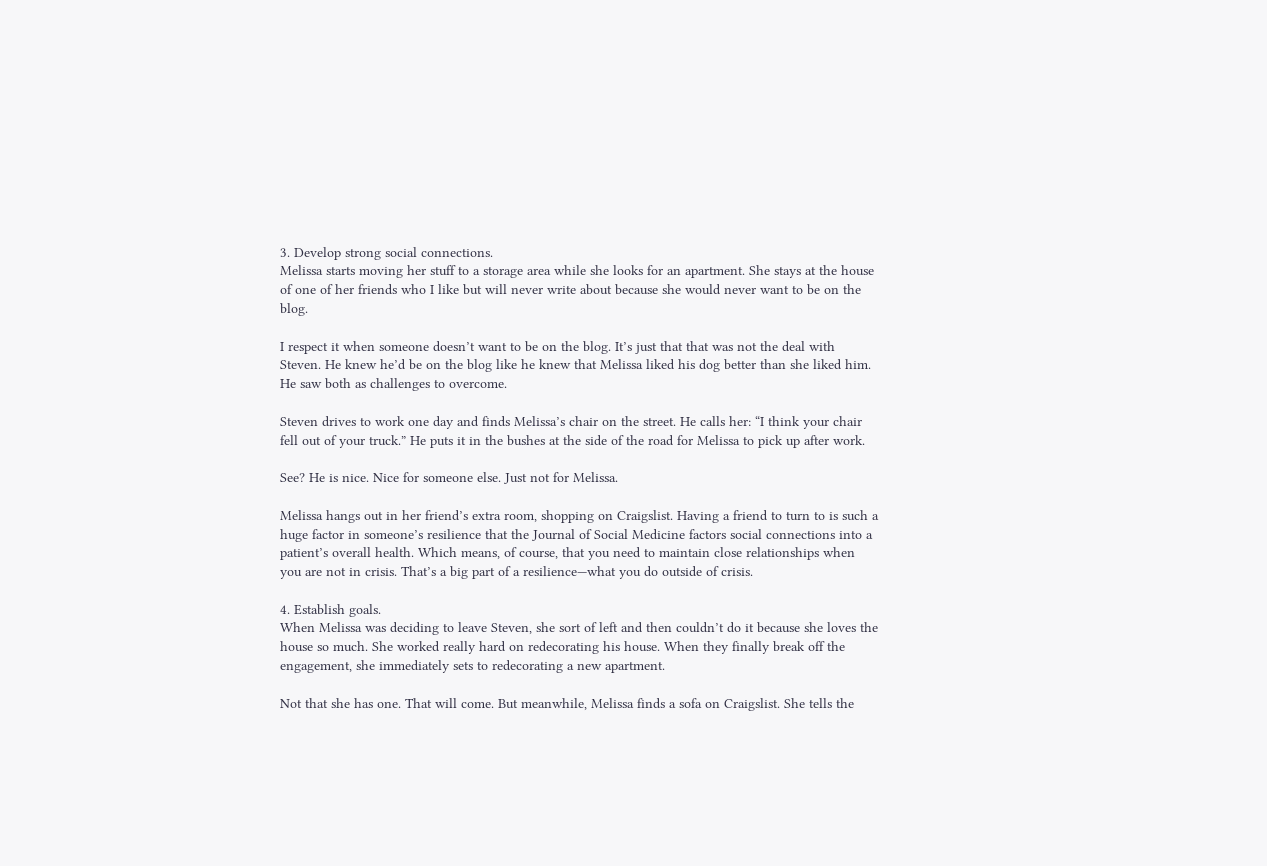3. Develop strong social connections.
Melissa starts moving her stuff to a storage area while she looks for an apartment. She stays at the house of one of her friends who I like but will never write about because she would never want to be on the blog.

I respect it when someone doesn’t want to be on the blog. It’s just that that was not the deal with Steven. He knew he’d be on the blog like he knew that Melissa liked his dog better than she liked him. He saw both as challenges to overcome.

Steven drives to work one day and finds Melissa’s chair on the street. He calls her: “I think your chair fell out of your truck.” He puts it in the bushes at the side of the road for Melissa to pick up after work.

See? He is nice. Nice for someone else. Just not for Melissa.

Melissa hangs out in her friend’s extra room, shopping on Craigslist. Having a friend to turn to is such a huge factor in someone’s resilience that the Journal of Social Medicine factors social connections into a patient’s overall health. Which means, of course, that you need to maintain close relationships when you are not in crisis. That’s a big part of a resilience—what you do outside of crisis.

4. Establish goals.
When Melissa was deciding to leave Steven, she sort of left and then couldn’t do it because she loves the house so much. She worked really hard on redecorating his house. When they finally break off the engagement, she immediately sets to redecorating a new apartment.

Not that she has one. That will come. But meanwhile, Melissa finds a sofa on Craigslist. She tells the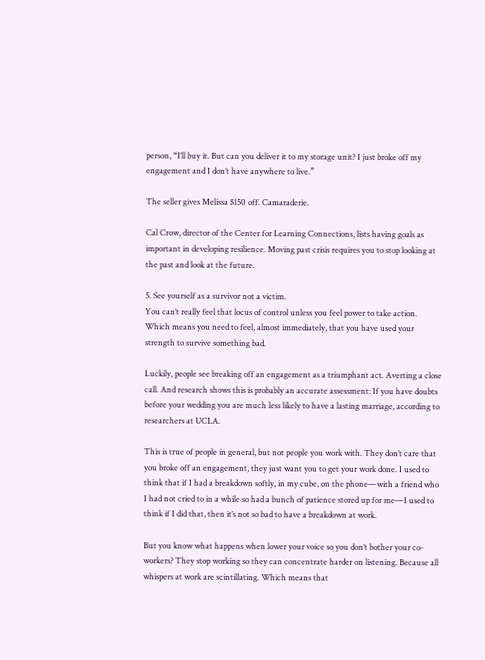person, “I’ll buy it. But can you deliver it to my storage unit? I just broke off my engagement and I don’t have anywhere to live.”

The seller gives Melissa $150 off. Camaraderie.

Cal Crow, director of the Center for Learning Connections, lists having goals as important in developing resilience. Moving past crisis requires you to stop looking at the past and look at the future.

5. See yourself as a survivor not a victim.
You can’t really feel that locus of control unless you feel power to take action. Which means you need to feel, almost immediately, that you have used your strength to survive something bad.

Luckily, people see breaking off an engagement as a triumphant act. Averting a close call. And research shows this is probably an accurate assessment: If you have doubts before your wedding you are much less likely to have a lasting marriage, according to researchers at UCLA.

This is true of people in general, but not people you work with. They don’t care that you broke off an engagement, they just want you to get your work done. I used to think that if I had a breakdown softly, in my cube, on the phone—with a friend who I had not cried to in a while so had a bunch of patience stored up for me—I used to think if I did that, then it’s not so bad to have a breakdown at work.

But you know what happens when lower your voice so you don’t bother your co-workers? They stop working so they can concentrate harder on listening. Because all whispers at work are scintillating. Which means that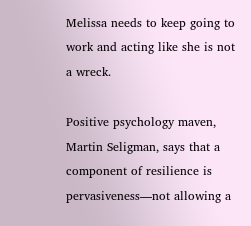Melissa needs to keep going to work and acting like she is not a wreck.

Positive psychology maven, Martin Seligman, says that a component of resilience is pervasiveness—not allowing a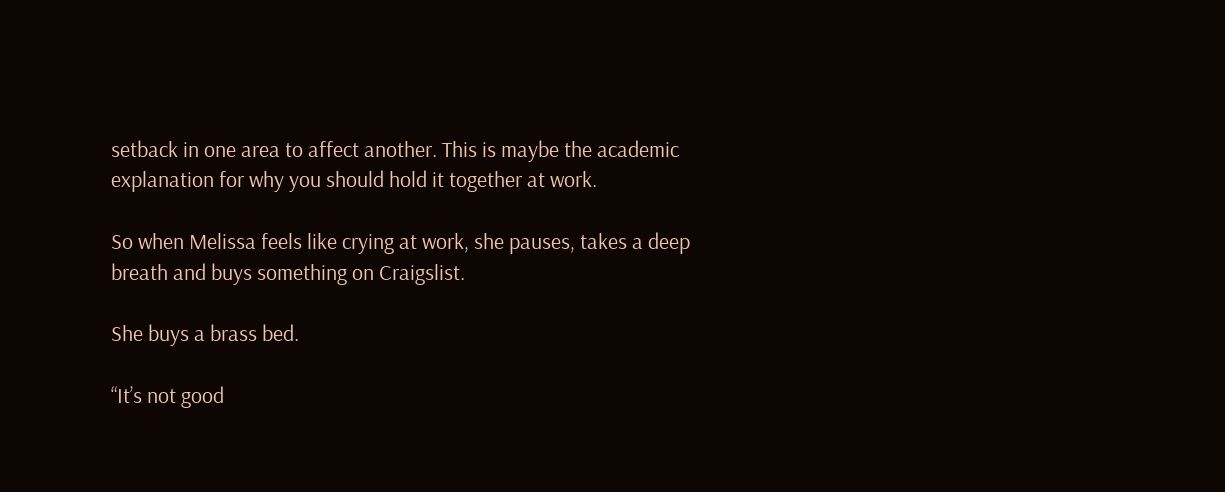setback in one area to affect another. This is maybe the academic explanation for why you should hold it together at work.

So when Melissa feels like crying at work, she pauses, takes a deep breath and buys something on Craigslist.

She buys a brass bed.

“It’s not good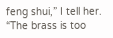feng shui,” I tell her. “The brass is too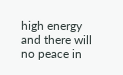high energy and there will no peace in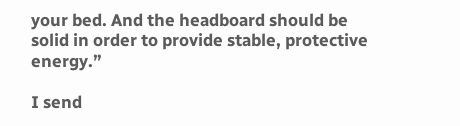your bed. And the headboard should be solid in order to provide stable, protective energy.”

I send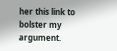her this link to bolster my argument.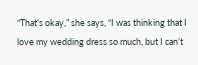“That’s okay,” she says, “I was thinking that I love my wedding dress so much, but I can’t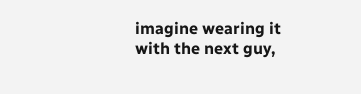imagine wearing it with the next guy,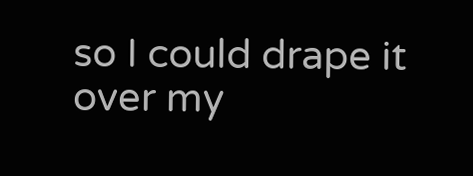so I could drape it over my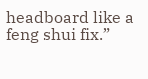headboard like a feng shui fix.”